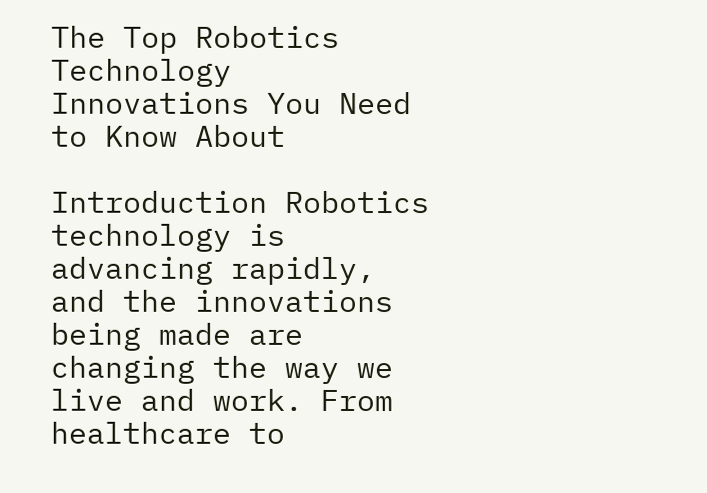The Top Robotics Technology Innovations You Need to Know About

Introduction Robotics technology is advancing rapidly, and the innovations being made are changing the way we live and work. From healthcare to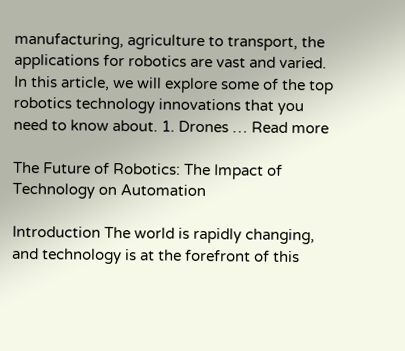manufacturing, agriculture to transport, the applications for robotics are vast and varied. In this article, we will explore some of the top robotics technology innovations that you need to know about. 1. Drones … Read more

The Future of Robotics: The Impact of Technology on Automation

Introduction The world is rapidly changing, and technology is at the forefront of this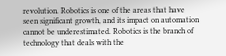revolution. Robotics is one of the areas that have seen significant growth, and its impact on automation cannot be underestimated. Robotics is the branch of technology that deals with the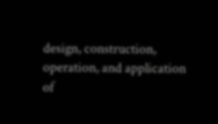design, construction, operation, and application of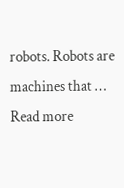robots. Robots are machines that … Read more